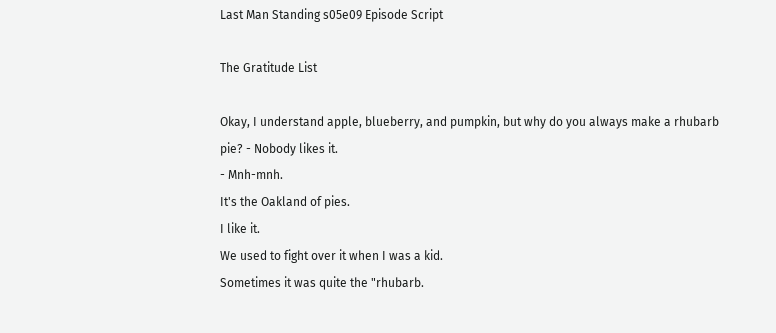Last Man Standing s05e09 Episode Script

The Gratitude List

Okay, I understand apple, blueberry, and pumpkin, but why do you always make a rhubarb pie? - Nobody likes it.
- Mnh-mnh.
It's the Oakland of pies.
I like it.
We used to fight over it when I was a kid.
Sometimes it was quite the "rhubarb.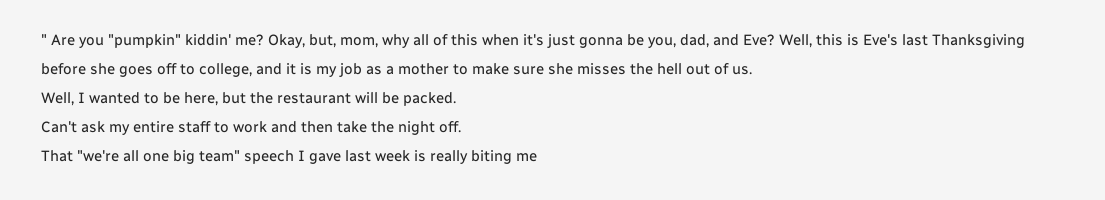" Are you "pumpkin" kiddin' me? Okay, but, mom, why all of this when it's just gonna be you, dad, and Eve? Well, this is Eve's last Thanksgiving before she goes off to college, and it is my job as a mother to make sure she misses the hell out of us.
Well, I wanted to be here, but the restaurant will be packed.
Can't ask my entire staff to work and then take the night off.
That "we're all one big team" speech I gave last week is really biting me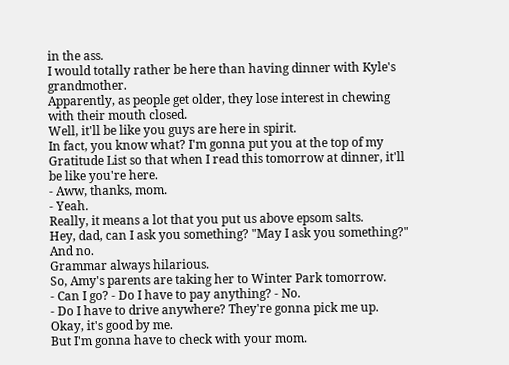in the ass.
I would totally rather be here than having dinner with Kyle's grandmother.
Apparently, as people get older, they lose interest in chewing with their mouth closed.
Well, it'll be like you guys are here in spirit.
In fact, you know what? I'm gonna put you at the top of my Gratitude List so that when I read this tomorrow at dinner, it'll be like you're here.
- Aww, thanks, mom.
- Yeah.
Really, it means a lot that you put us above epsom salts.
Hey, dad, can I ask you something? "May I ask you something?" And no.
Grammar always hilarious.
So, Amy's parents are taking her to Winter Park tomorrow.
- Can I go? - Do I have to pay anything? - No.
- Do I have to drive anywhere? They're gonna pick me up.
Okay, it's good by me.
But I'm gonna have to check with your mom.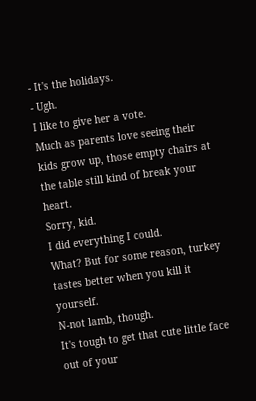- It's the holidays.
- Ugh.
I like to give her a vote.
Much as parents love seeing their kids grow up, those empty chairs at the table still kind of break your heart.
Sorry, kid.
I did everything I could.
What? But for some reason, turkey tastes better when you kill it yourself.
N-not lamb, though.
It's tough to get that cute little face out of your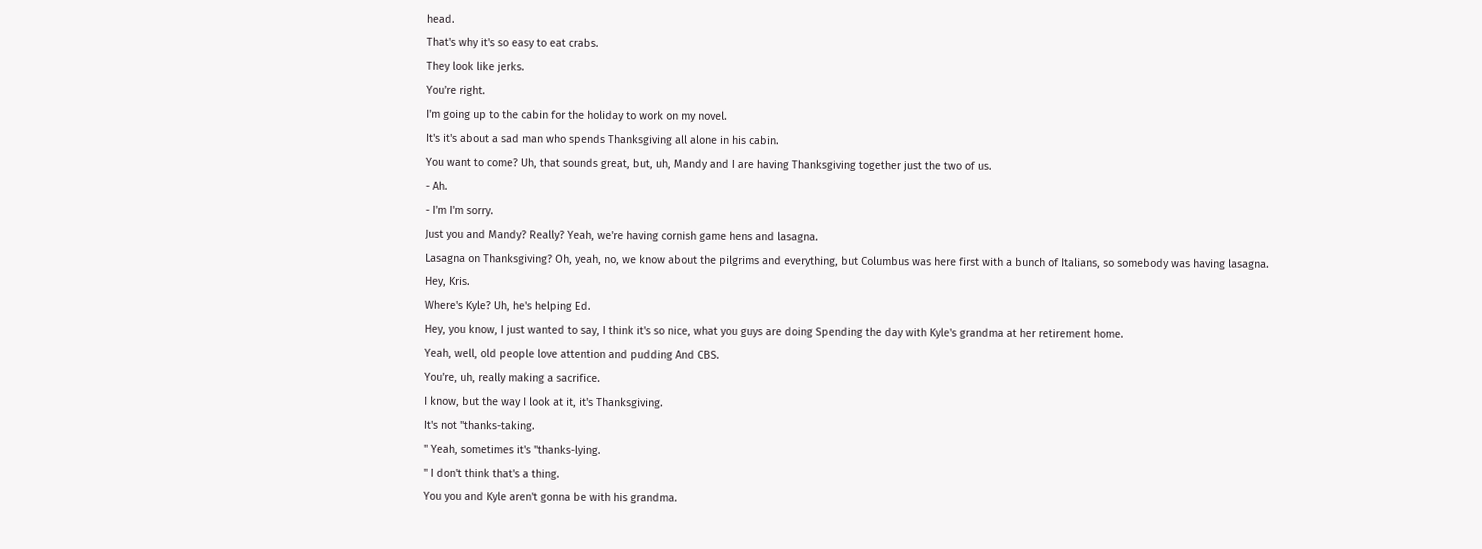head.
That's why it's so easy to eat crabs.
They look like jerks.
You're right.
I'm going up to the cabin for the holiday to work on my novel.
It's it's about a sad man who spends Thanksgiving all alone in his cabin.
You want to come? Uh, that sounds great, but, uh, Mandy and I are having Thanksgiving together just the two of us.
- Ah.
- I'm I'm sorry.
Just you and Mandy? Really? Yeah, we're having cornish game hens and lasagna.
Lasagna on Thanksgiving? Oh, yeah, no, we know about the pilgrims and everything, but Columbus was here first with a bunch of Italians, so somebody was having lasagna.
Hey, Kris.
Where's Kyle? Uh, he's helping Ed.
Hey, you know, I just wanted to say, I think it's so nice, what you guys are doing Spending the day with Kyle's grandma at her retirement home.
Yeah, well, old people love attention and pudding And CBS.
You're, uh, really making a sacrifice.
I know, but the way I look at it, it's Thanksgiving.
It's not "thanks-taking.
" Yeah, sometimes it's "thanks-lying.
" I don't think that's a thing.
You you and Kyle aren't gonna be with his grandma.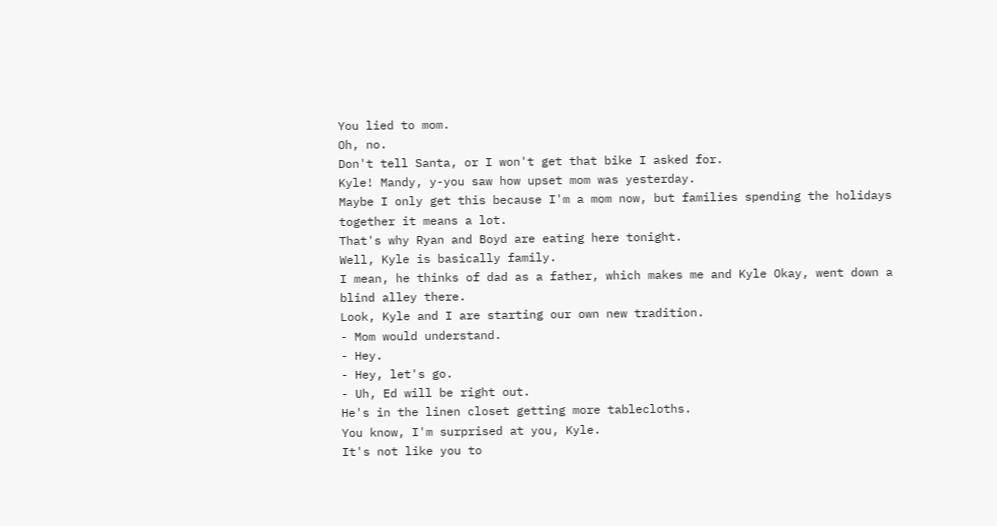You lied to mom.
Oh, no.
Don't tell Santa, or I won't get that bike I asked for.
Kyle! Mandy, y-you saw how upset mom was yesterday.
Maybe I only get this because I'm a mom now, but families spending the holidays together it means a lot.
That's why Ryan and Boyd are eating here tonight.
Well, Kyle is basically family.
I mean, he thinks of dad as a father, which makes me and Kyle Okay, went down a blind alley there.
Look, Kyle and I are starting our own new tradition.
- Mom would understand.
- Hey.
- Hey, let's go.
- Uh, Ed will be right out.
He's in the linen closet getting more tablecloths.
You know, I'm surprised at you, Kyle.
It's not like you to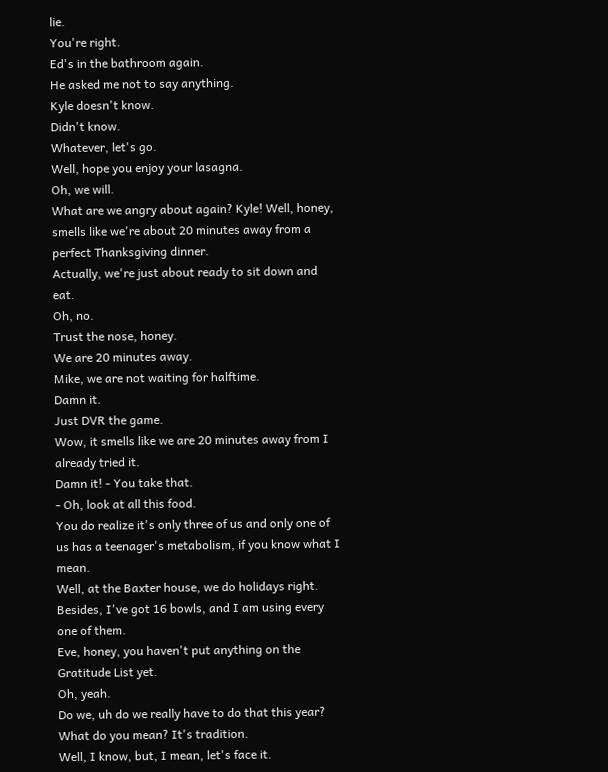lie.
You're right.
Ed's in the bathroom again.
He asked me not to say anything.
Kyle doesn't know.
Didn't know.
Whatever, let's go.
Well, hope you enjoy your lasagna.
Oh, we will.
What are we angry about again? Kyle! Well, honey, smells like we're about 20 minutes away from a perfect Thanksgiving dinner.
Actually, we're just about ready to sit down and eat.
Oh, no.
Trust the nose, honey.
We are 20 minutes away.
Mike, we are not waiting for halftime.
Damn it.
Just DVR the game.
Wow, it smells like we are 20 minutes away from I already tried it.
Damn it! - You take that.
- Oh, look at all this food.
You do realize it's only three of us and only one of us has a teenager's metabolism, if you know what I mean.
Well, at the Baxter house, we do holidays right.
Besides, I've got 16 bowls, and I am using every one of them.
Eve, honey, you haven't put anything on the Gratitude List yet.
Oh, yeah.
Do we, uh do we really have to do that this year? What do you mean? It's tradition.
Well, I know, but, I mean, let's face it.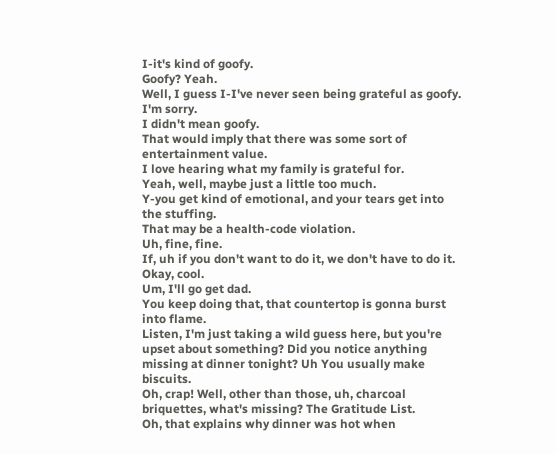I-it's kind of goofy.
Goofy? Yeah.
Well, I guess I-I've never seen being grateful as goofy.
I'm sorry.
I didn't mean goofy.
That would imply that there was some sort of entertainment value.
I love hearing what my family is grateful for.
Yeah, well, maybe just a little too much.
Y-you get kind of emotional, and your tears get into the stuffing.
That may be a health-code violation.
Uh, fine, fine.
If, uh if you don't want to do it, we don't have to do it.
Okay, cool.
Um, I'll go get dad.
You keep doing that, that countertop is gonna burst into flame.
Listen, I'm just taking a wild guess here, but you're upset about something? Did you notice anything missing at dinner tonight? Uh You usually make biscuits.
Oh, crap! Well, other than those, uh, charcoal briquettes, what's missing? The Gratitude List.
Oh, that explains why dinner was hot when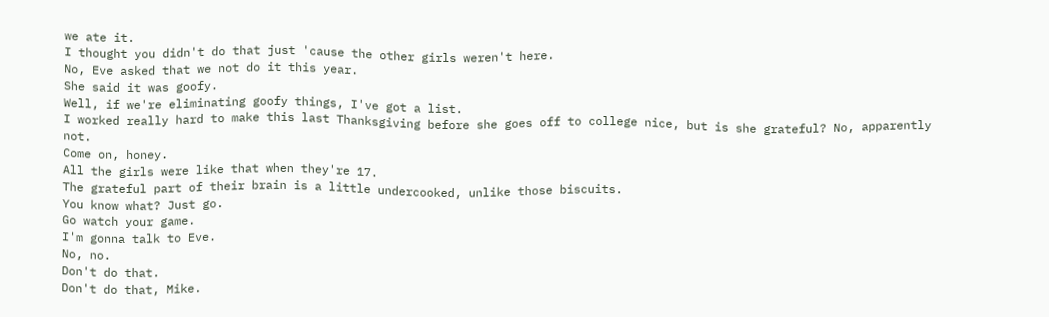we ate it.
I thought you didn't do that just 'cause the other girls weren't here.
No, Eve asked that we not do it this year.
She said it was goofy.
Well, if we're eliminating goofy things, I've got a list.
I worked really hard to make this last Thanksgiving before she goes off to college nice, but is she grateful? No, apparently not.
Come on, honey.
All the girls were like that when they're 17.
The grateful part of their brain is a little undercooked, unlike those biscuits.
You know what? Just go.
Go watch your game.
I'm gonna talk to Eve.
No, no.
Don't do that.
Don't do that, Mike.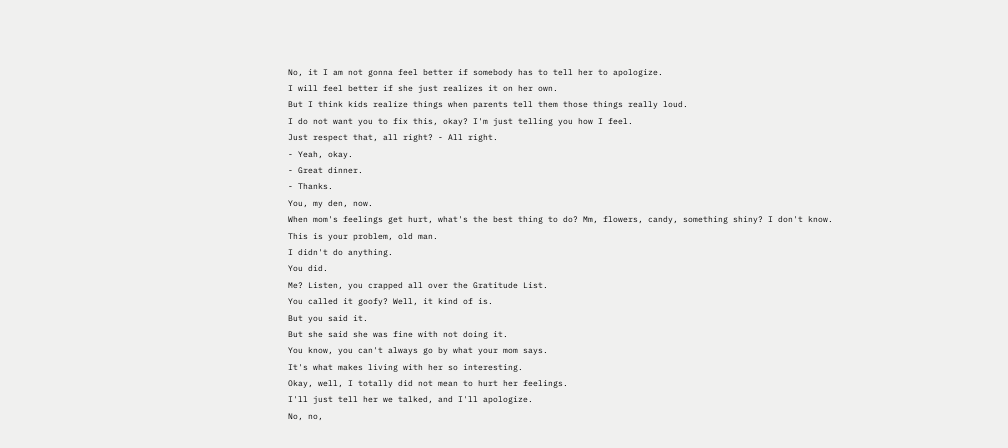No, it I am not gonna feel better if somebody has to tell her to apologize.
I will feel better if she just realizes it on her own.
But I think kids realize things when parents tell them those things really loud.
I do not want you to fix this, okay? I'm just telling you how I feel.
Just respect that, all right? - All right.
- Yeah, okay.
- Great dinner.
- Thanks.
You, my den, now.
When mom's feelings get hurt, what's the best thing to do? Mm, flowers, candy, something shiny? I don't know.
This is your problem, old man.
I didn't do anything.
You did.
Me? Listen, you crapped all over the Gratitude List.
You called it goofy? Well, it kind of is.
But you said it.
But she said she was fine with not doing it.
You know, you can't always go by what your mom says.
It's what makes living with her so interesting.
Okay, well, I totally did not mean to hurt her feelings.
I'll just tell her we talked, and I'll apologize.
No, no,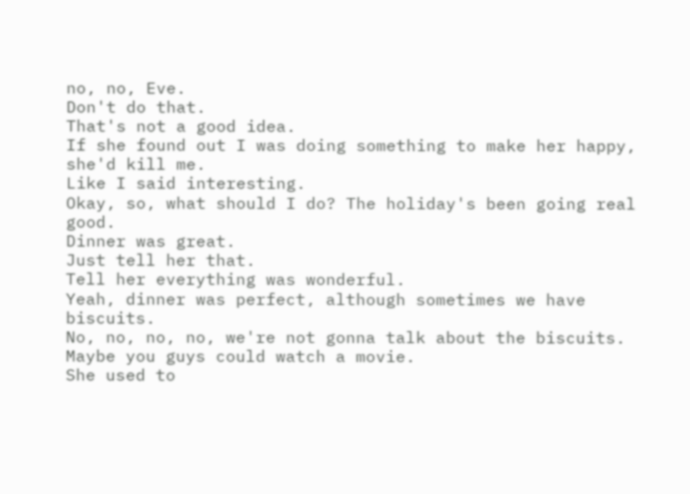no, no, Eve.
Don't do that.
That's not a good idea.
If she found out I was doing something to make her happy, she'd kill me.
Like I said interesting.
Okay, so, what should I do? The holiday's been going real good.
Dinner was great.
Just tell her that.
Tell her everything was wonderful.
Yeah, dinner was perfect, although sometimes we have biscuits.
No, no, no, no, we're not gonna talk about the biscuits.
Maybe you guys could watch a movie.
She used to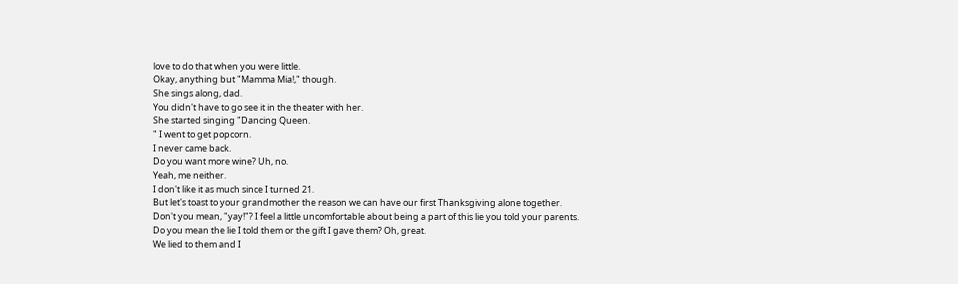love to do that when you were little.
Okay, anything but "Mamma Mia!," though.
She sings along, dad.
You didn't have to go see it in the theater with her.
She started singing "Dancing Queen.
" I went to get popcorn.
I never came back.
Do you want more wine? Uh, no.
Yeah, me neither.
I don't like it as much since I turned 21.
But let's toast to your grandmother the reason we can have our first Thanksgiving alone together.
Don't you mean, "yay!"? I feel a little uncomfortable about being a part of this lie you told your parents.
Do you mean the lie I told them or the gift I gave them? Oh, great.
We lied to them and I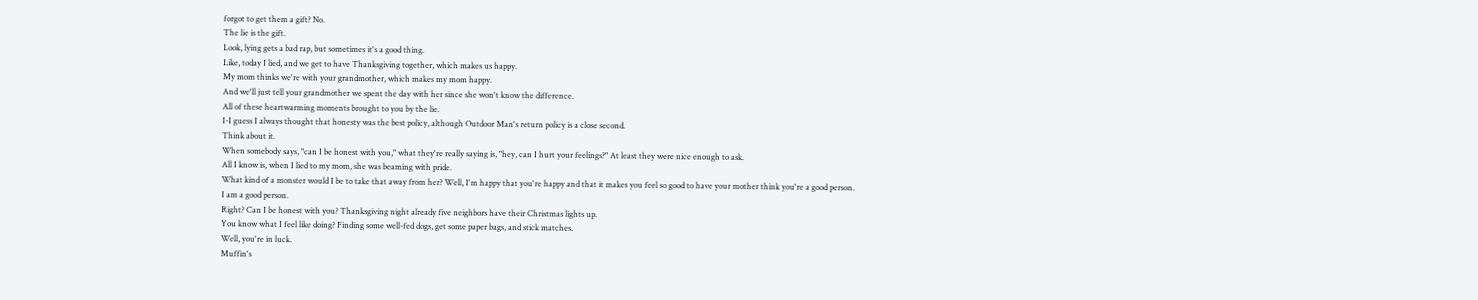forgot to get them a gift? No.
The lie is the gift.
Look, lying gets a bad rap, but sometimes it's a good thing.
Like, today I lied, and we get to have Thanksgiving together, which makes us happy.
My mom thinks we're with your grandmother, which makes my mom happy.
And we'll just tell your grandmother we spent the day with her since she won't know the difference.
All of these heartwarming moments brought to you by the lie.
I-I guess I always thought that honesty was the best policy, although Outdoor Man's return policy is a close second.
Think about it.
When somebody says, "can I be honest with you," what they're really saying is, "hey, can I hurt your feelings?" At least they were nice enough to ask.
All I know is, when I lied to my mom, she was beaming with pride.
What kind of a monster would I be to take that away from her? Well, I'm happy that you're happy and that it makes you feel so good to have your mother think you're a good person.
I am a good person.
Right? Can I be honest with you? Thanksgiving night already five neighbors have their Christmas lights up.
You know what I feel like doing? Finding some well-fed dogs, get some paper bags, and stick matches.
Well, you're in luck.
Muffin's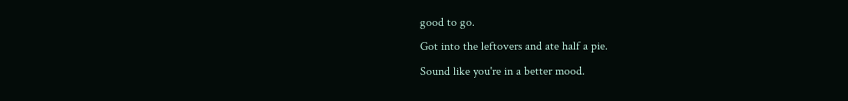good to go.
Got into the leftovers and ate half a pie.
Sound like you're in a better mood.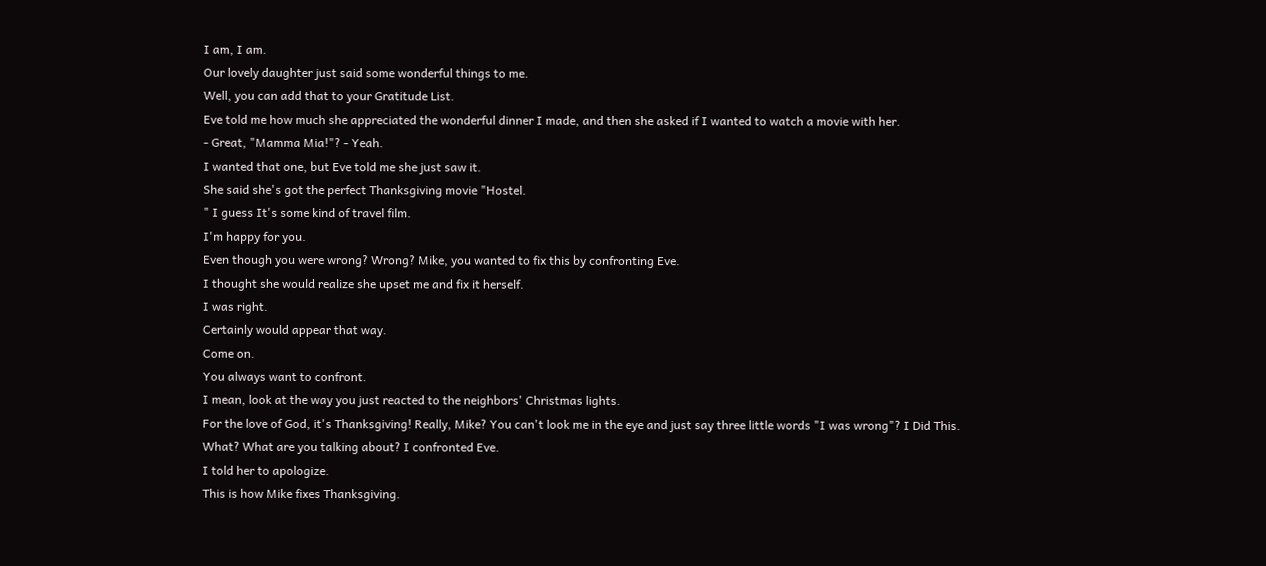I am, I am.
Our lovely daughter just said some wonderful things to me.
Well, you can add that to your Gratitude List.
Eve told me how much she appreciated the wonderful dinner I made, and then she asked if I wanted to watch a movie with her.
- Great, "Mamma Mia!"? - Yeah.
I wanted that one, but Eve told me she just saw it.
She said she's got the perfect Thanksgiving movie "Hostel.
" I guess It's some kind of travel film.
I'm happy for you.
Even though you were wrong? Wrong? Mike, you wanted to fix this by confronting Eve.
I thought she would realize she upset me and fix it herself.
I was right.
Certainly would appear that way.
Come on.
You always want to confront.
I mean, look at the way you just reacted to the neighbors' Christmas lights.
For the love of God, it's Thanksgiving! Really, Mike? You can't look me in the eye and just say three little words "I was wrong"? I Did This.
What? What are you talking about? I confronted Eve.
I told her to apologize.
This is how Mike fixes Thanksgiving.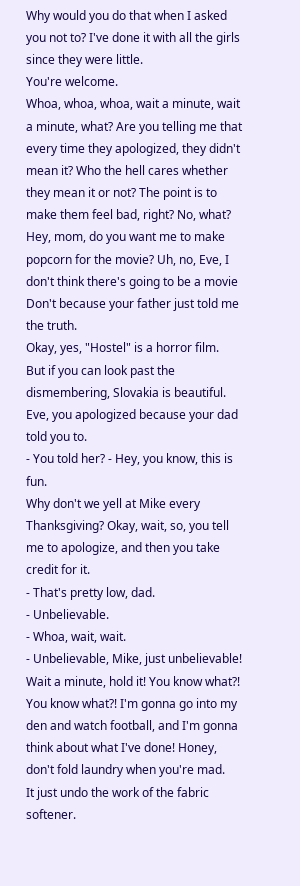Why would you do that when I asked you not to? I've done it with all the girls since they were little.
You're welcome.
Whoa, whoa, whoa, wait a minute, wait a minute, what? Are you telling me that every time they apologized, they didn't mean it? Who the hell cares whether they mean it or not? The point is to make them feel bad, right? No, what? Hey, mom, do you want me to make popcorn for the movie? Uh, no, Eve, I don't think there's going to be a movie Don't because your father just told me the truth.
Okay, yes, "Hostel" is a horror film.
But if you can look past the dismembering, Slovakia is beautiful.
Eve, you apologized because your dad told you to.
- You told her? - Hey, you know, this is fun.
Why don't we yell at Mike every Thanksgiving? Okay, wait, so, you tell me to apologize, and then you take credit for it.
- That's pretty low, dad.
- Unbelievable.
- Whoa, wait, wait.
- Unbelievable, Mike, just unbelievable! Wait a minute, hold it! You know what?! You know what?! I'm gonna go into my den and watch football, and I'm gonna think about what I've done! Honey, don't fold laundry when you're mad.
It just undo the work of the fabric softener.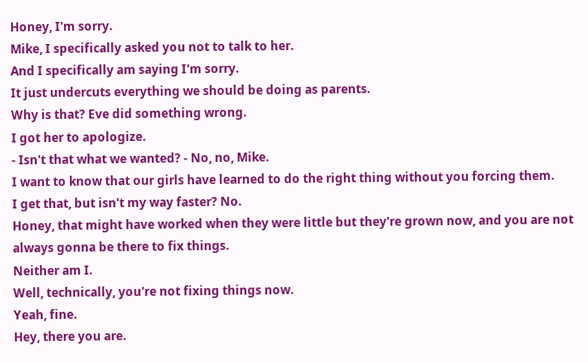Honey, I'm sorry.
Mike, I specifically asked you not to talk to her.
And I specifically am saying I'm sorry.
It just undercuts everything we should be doing as parents.
Why is that? Eve did something wrong.
I got her to apologize.
- Isn't that what we wanted? - No, no, Mike.
I want to know that our girls have learned to do the right thing without you forcing them.
I get that, but isn't my way faster? No.
Honey, that might have worked when they were little but they're grown now, and you are not always gonna be there to fix things.
Neither am I.
Well, technically, you're not fixing things now.
Yeah, fine.
Hey, there you are.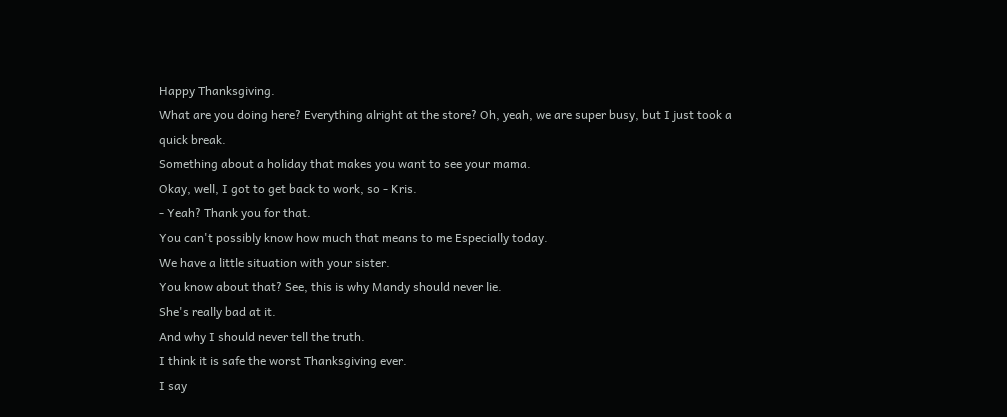Happy Thanksgiving.
What are you doing here? Everything alright at the store? Oh, yeah, we are super busy, but I just took a quick break.
Something about a holiday that makes you want to see your mama.
Okay, well, I got to get back to work, so - Kris.
- Yeah? Thank you for that.
You can't possibly know how much that means to me Especially today.
We have a little situation with your sister.
You know about that? See, this is why Mandy should never lie.
She's really bad at it.
And why I should never tell the truth.
I think it is safe the worst Thanksgiving ever.
I say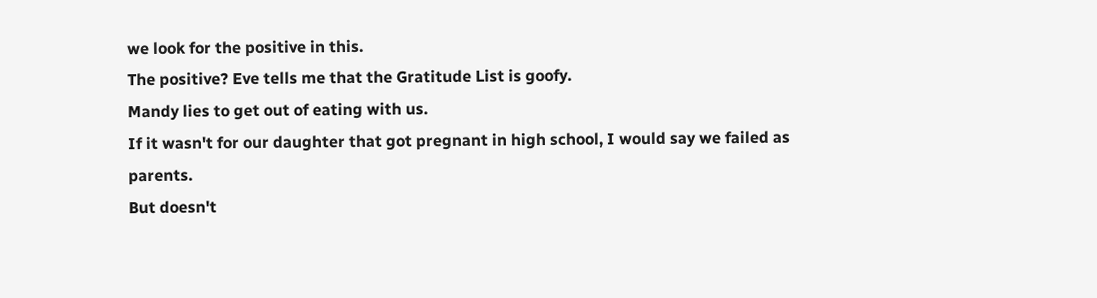we look for the positive in this.
The positive? Eve tells me that the Gratitude List is goofy.
Mandy lies to get out of eating with us.
If it wasn't for our daughter that got pregnant in high school, I would say we failed as parents.
But doesn't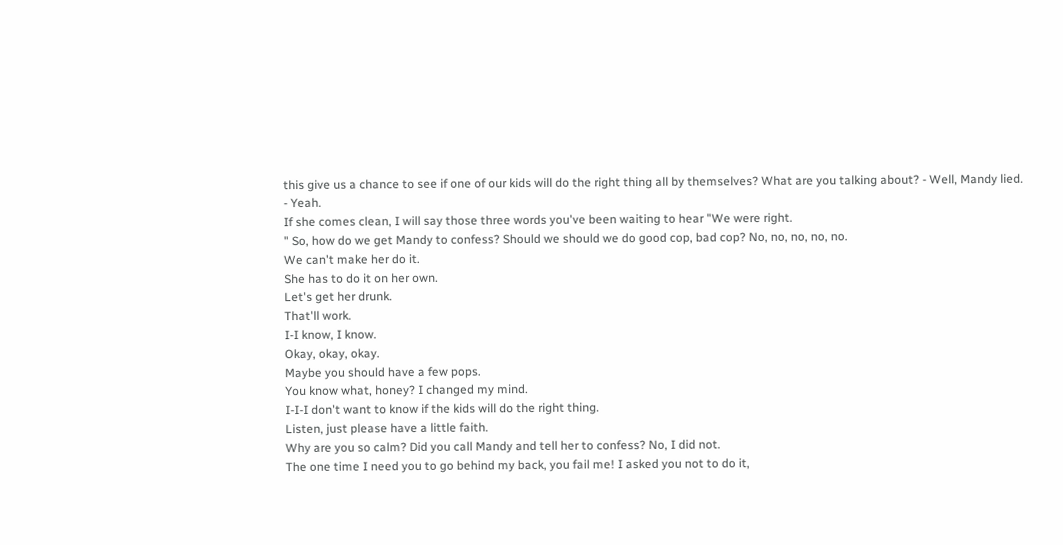this give us a chance to see if one of our kids will do the right thing all by themselves? What are you talking about? - Well, Mandy lied.
- Yeah.
If she comes clean, I will say those three words you've been waiting to hear "We were right.
" So, how do we get Mandy to confess? Should we should we do good cop, bad cop? No, no, no, no, no.
We can't make her do it.
She has to do it on her own.
Let's get her drunk.
That'll work.
I-I know, I know.
Okay, okay, okay.
Maybe you should have a few pops.
You know what, honey? I changed my mind.
I-I-I don't want to know if the kids will do the right thing.
Listen, just please have a little faith.
Why are you so calm? Did you call Mandy and tell her to confess? No, I did not.
The one time I need you to go behind my back, you fail me! I asked you not to do it,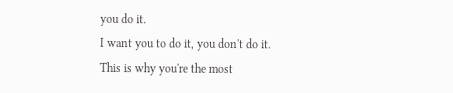you do it.
I want you to do it, you don't do it.
This is why you're the most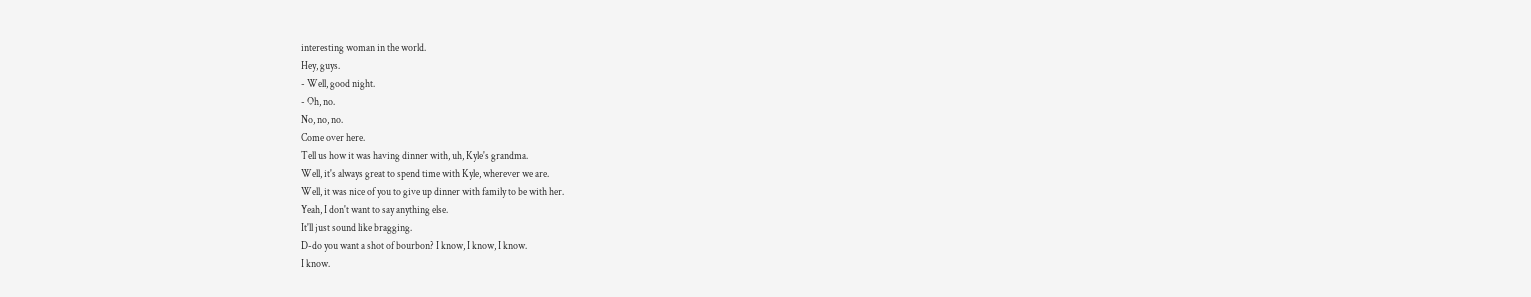interesting woman in the world.
Hey, guys.
- Well, good night.
- Oh, no.
No, no, no.
Come over here.
Tell us how it was having dinner with, uh, Kyle's grandma.
Well, it's always great to spend time with Kyle, wherever we are.
Well, it was nice of you to give up dinner with family to be with her.
Yeah, I don't want to say anything else.
It'll just sound like bragging.
D-do you want a shot of bourbon? I know, I know, I know.
I know.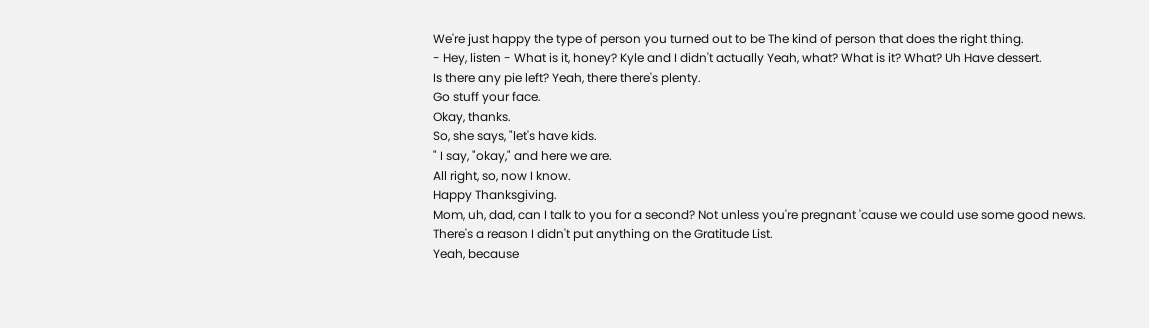We're just happy the type of person you turned out to be The kind of person that does the right thing.
- Hey, listen - What is it, honey? Kyle and I didn't actually Yeah, what? What is it? What? Uh Have dessert.
Is there any pie left? Yeah, there there's plenty.
Go stuff your face.
Okay, thanks.
So, she says, "let's have kids.
" I say, "okay," and here we are.
All right, so, now I know.
Happy Thanksgiving.
Mom, uh, dad, can I talk to you for a second? Not unless you're pregnant 'cause we could use some good news.
There's a reason I didn't put anything on the Gratitude List.
Yeah, because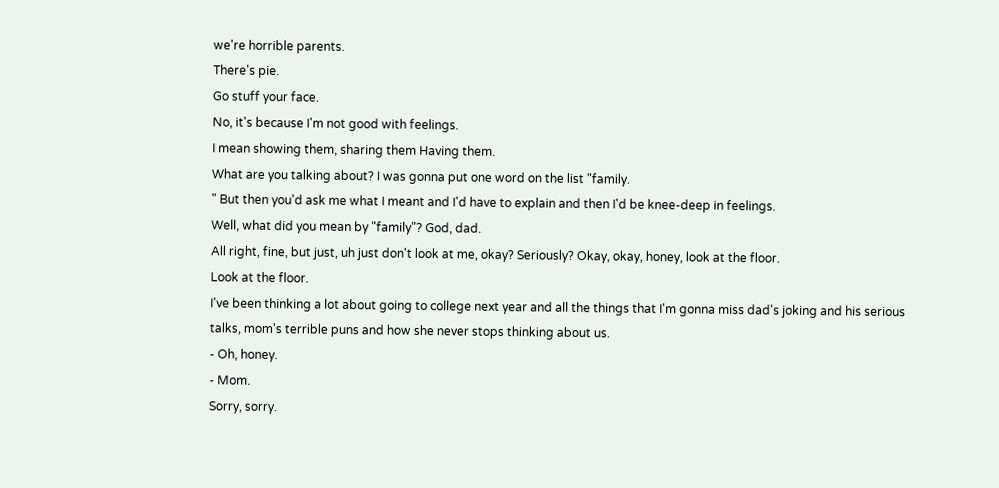we're horrible parents.
There's pie.
Go stuff your face.
No, it's because I'm not good with feelings.
I mean showing them, sharing them Having them.
What are you talking about? I was gonna put one word on the list "family.
" But then you'd ask me what I meant and I'd have to explain and then I'd be knee-deep in feelings.
Well, what did you mean by "family"? God, dad.
All right, fine, but just, uh just don't look at me, okay? Seriously? Okay, okay, honey, look at the floor.
Look at the floor.
I've been thinking a lot about going to college next year and all the things that I'm gonna miss dad's joking and his serious talks, mom's terrible puns and how she never stops thinking about us.
- Oh, honey.
- Mom.
Sorry, sorry.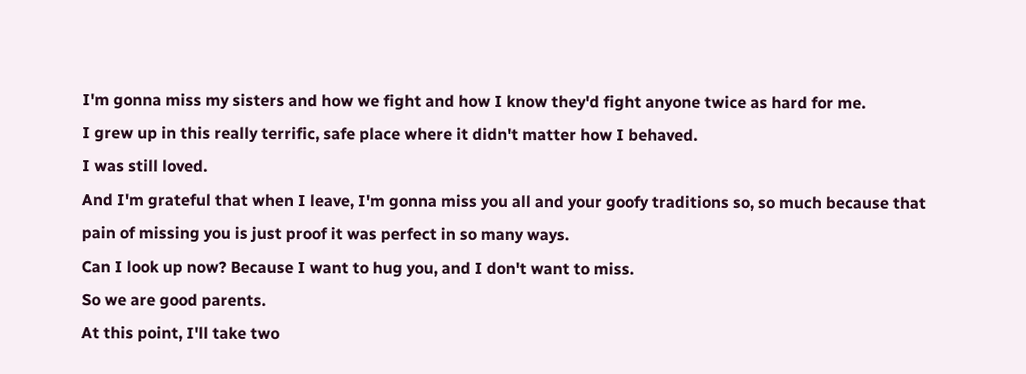I'm gonna miss my sisters and how we fight and how I know they'd fight anyone twice as hard for me.
I grew up in this really terrific, safe place where it didn't matter how I behaved.
I was still loved.
And I'm grateful that when I leave, I'm gonna miss you all and your goofy traditions so, so much because that pain of missing you is just proof it was perfect in so many ways.
Can I look up now? Because I want to hug you, and I don't want to miss.
So we are good parents.
At this point, I'll take two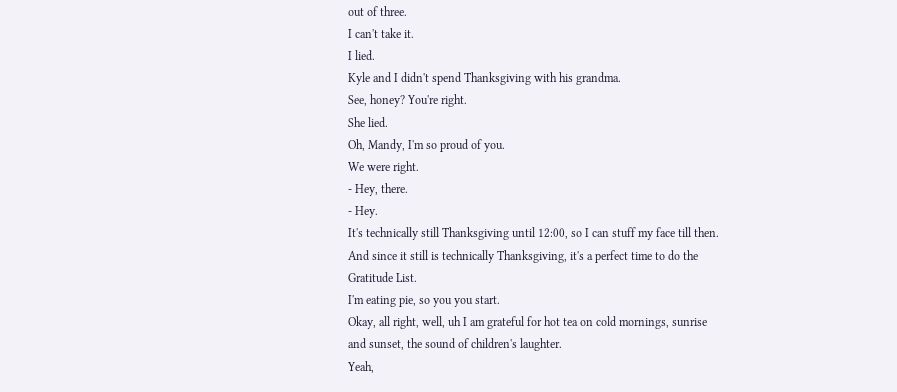out of three.
I can't take it.
I lied.
Kyle and I didn't spend Thanksgiving with his grandma.
See, honey? You're right.
She lied.
Oh, Mandy, I'm so proud of you.
We were right.
- Hey, there.
- Hey.
It's technically still Thanksgiving until 12:00, so I can stuff my face till then.
And since it still is technically Thanksgiving, it's a perfect time to do the Gratitude List.
I'm eating pie, so you you start.
Okay, all right, well, uh I am grateful for hot tea on cold mornings, sunrise and sunset, the sound of children's laughter.
Yeah,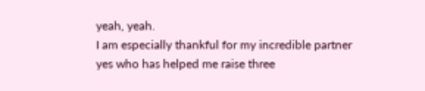yeah, yeah.
I am especially thankful for my incredible partner yes who has helped me raise three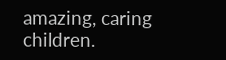amazing, caring children.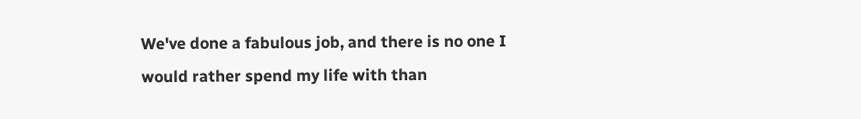We've done a fabulous job, and there is no one I would rather spend my life with than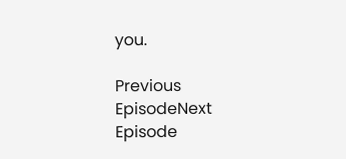you.

Previous EpisodeNext Episode